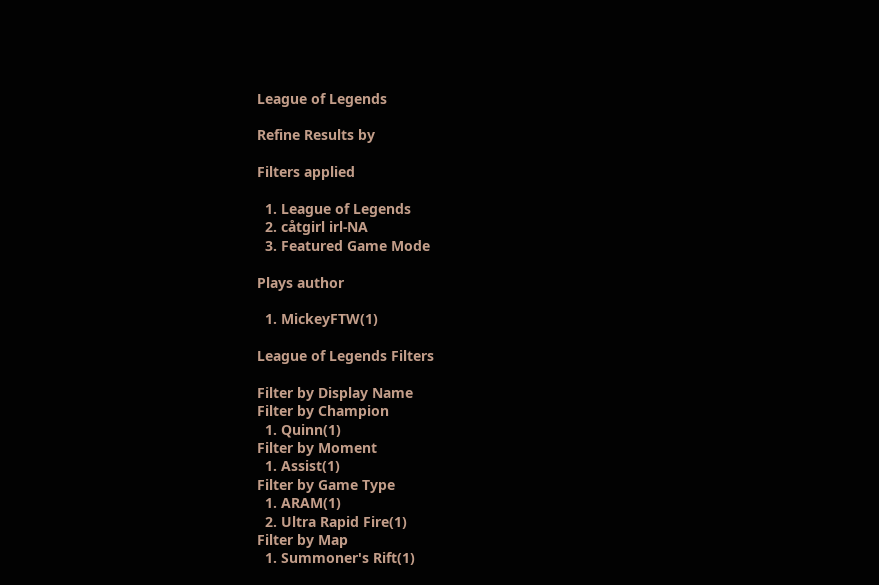League of Legends

Refine Results by

Filters applied

  1. League of Legends
  2. cåtgirl irl-NA
  3. Featured Game Mode

Plays author

  1. MickeyFTW(1)

League of Legends Filters

Filter by Display Name
Filter by Champion
  1. Quinn(1)
Filter by Moment
  1. Assist(1)
Filter by Game Type
  1. ARAM(1)
  2. Ultra Rapid Fire(1)
Filter by Map
  1. Summoner's Rift(1)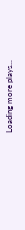Loading more plays...